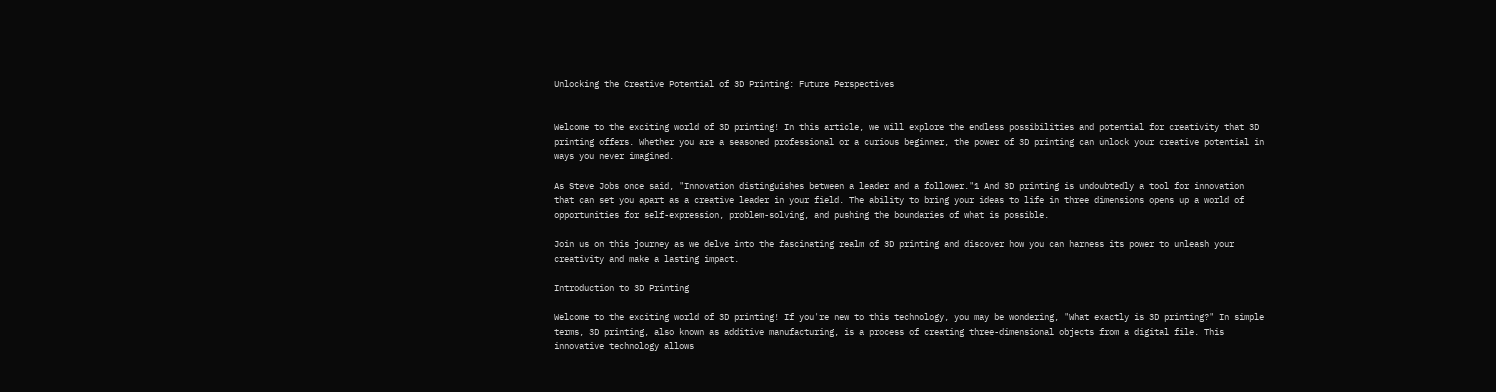Unlocking the Creative Potential of 3D Printing: Future Perspectives


Welcome to the exciting world of 3D printing! In this article, we will explore the endless possibilities and potential for creativity that 3D printing offers. Whether you are a seasoned professional or a curious beginner, the power of 3D printing can unlock your creative potential in ways you never imagined.

As Steve Jobs once said, "Innovation distinguishes between a leader and a follower."1 And 3D printing is undoubtedly a tool for innovation that can set you apart as a creative leader in your field. The ability to bring your ideas to life in three dimensions opens up a world of opportunities for self-expression, problem-solving, and pushing the boundaries of what is possible.

Join us on this journey as we delve into the fascinating realm of 3D printing and discover how you can harness its power to unleash your creativity and make a lasting impact.

Introduction to 3D Printing

Welcome to the exciting world of 3D printing! If you're new to this technology, you may be wondering, "What exactly is 3D printing?" In simple terms, 3D printing, also known as additive manufacturing, is a process of creating three-dimensional objects from a digital file. This innovative technology allows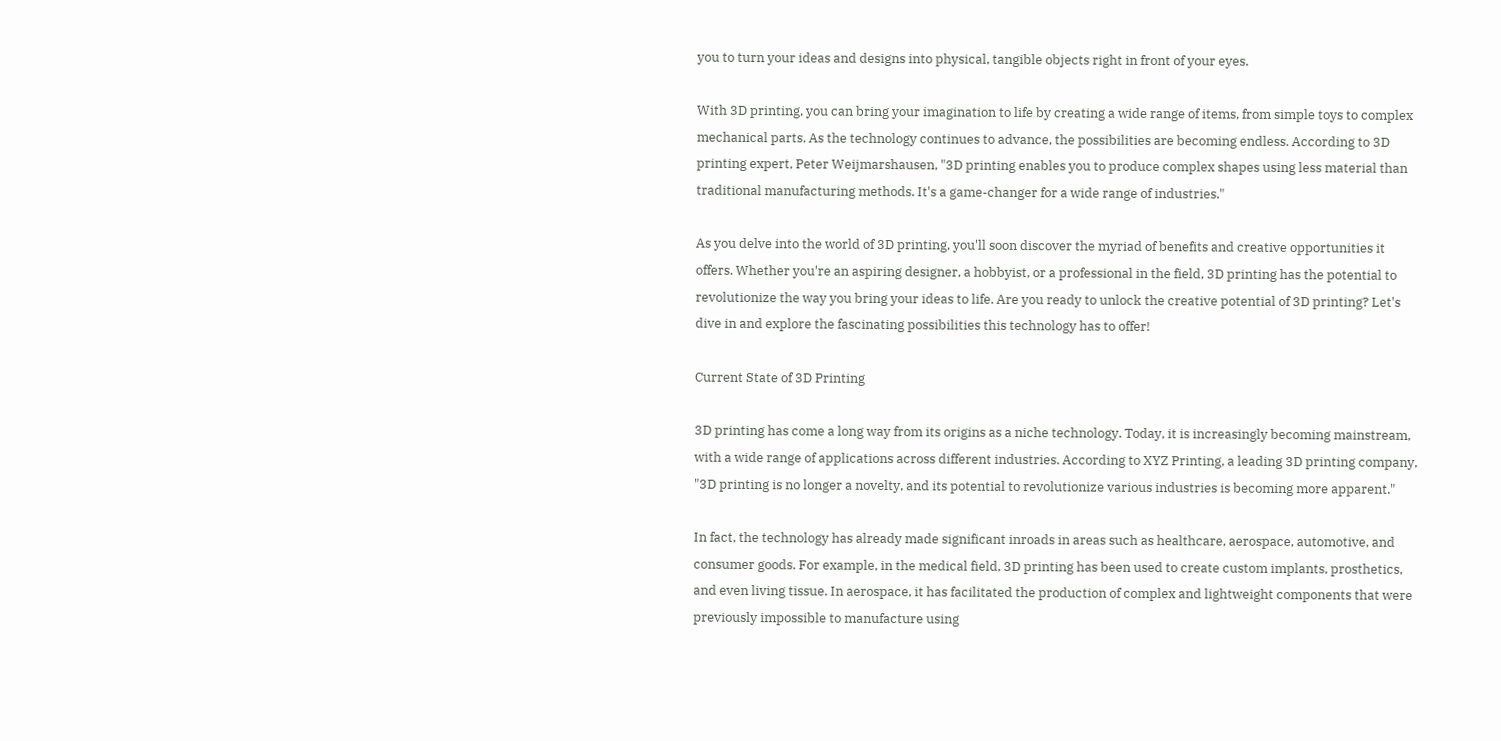you to turn your ideas and designs into physical, tangible objects right in front of your eyes.

With 3D printing, you can bring your imagination to life by creating a wide range of items, from simple toys to complex mechanical parts. As the technology continues to advance, the possibilities are becoming endless. According to 3D printing expert, Peter Weijmarshausen, "3D printing enables you to produce complex shapes using less material than traditional manufacturing methods. It's a game-changer for a wide range of industries."

As you delve into the world of 3D printing, you'll soon discover the myriad of benefits and creative opportunities it offers. Whether you're an aspiring designer, a hobbyist, or a professional in the field, 3D printing has the potential to revolutionize the way you bring your ideas to life. Are you ready to unlock the creative potential of 3D printing? Let's dive in and explore the fascinating possibilities this technology has to offer!

Current State of 3D Printing

3D printing has come a long way from its origins as a niche technology. Today, it is increasingly becoming mainstream, with a wide range of applications across different industries. According to XYZ Printing, a leading 3D printing company, "3D printing is no longer a novelty, and its potential to revolutionize various industries is becoming more apparent."

In fact, the technology has already made significant inroads in areas such as healthcare, aerospace, automotive, and consumer goods. For example, in the medical field, 3D printing has been used to create custom implants, prosthetics, and even living tissue. In aerospace, it has facilitated the production of complex and lightweight components that were previously impossible to manufacture using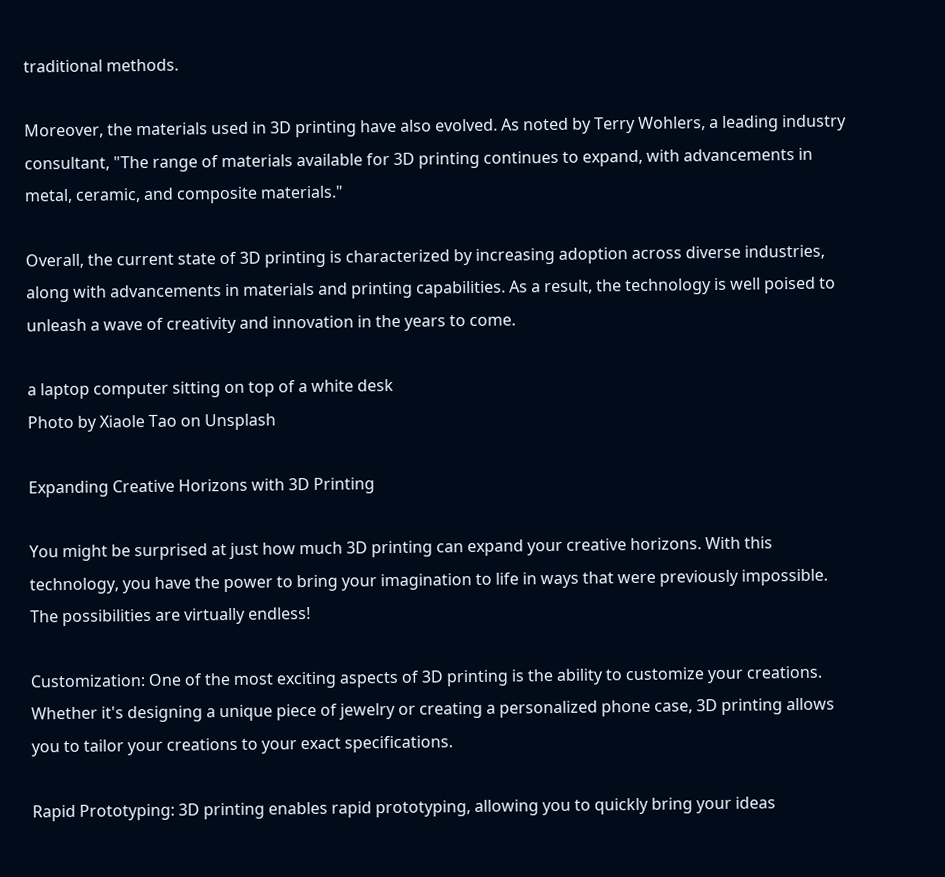traditional methods.

Moreover, the materials used in 3D printing have also evolved. As noted by Terry Wohlers, a leading industry consultant, "The range of materials available for 3D printing continues to expand, with advancements in metal, ceramic, and composite materials."

Overall, the current state of 3D printing is characterized by increasing adoption across diverse industries, along with advancements in materials and printing capabilities. As a result, the technology is well poised to unleash a wave of creativity and innovation in the years to come.

a laptop computer sitting on top of a white desk
Photo by Xiaole Tao on Unsplash

Expanding Creative Horizons with 3D Printing

You might be surprised at just how much 3D printing can expand your creative horizons. With this technology, you have the power to bring your imagination to life in ways that were previously impossible. The possibilities are virtually endless!

Customization: One of the most exciting aspects of 3D printing is the ability to customize your creations. Whether it's designing a unique piece of jewelry or creating a personalized phone case, 3D printing allows you to tailor your creations to your exact specifications.

Rapid Prototyping: 3D printing enables rapid prototyping, allowing you to quickly bring your ideas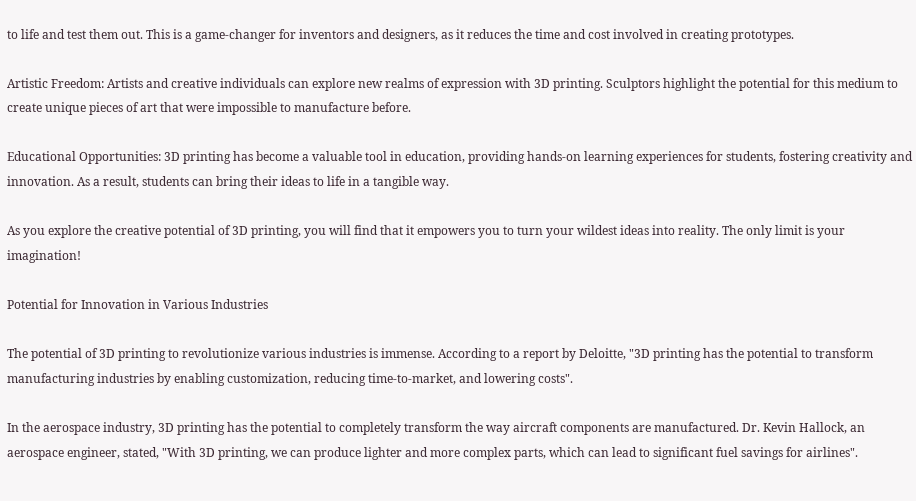to life and test them out. This is a game-changer for inventors and designers, as it reduces the time and cost involved in creating prototypes.

Artistic Freedom: Artists and creative individuals can explore new realms of expression with 3D printing. Sculptors highlight the potential for this medium to create unique pieces of art that were impossible to manufacture before.

Educational Opportunities: 3D printing has become a valuable tool in education, providing hands-on learning experiences for students, fostering creativity and innovation. As a result, students can bring their ideas to life in a tangible way.

As you explore the creative potential of 3D printing, you will find that it empowers you to turn your wildest ideas into reality. The only limit is your imagination!

Potential for Innovation in Various Industries

The potential of 3D printing to revolutionize various industries is immense. According to a report by Deloitte, "3D printing has the potential to transform manufacturing industries by enabling customization, reducing time-to-market, and lowering costs".

In the aerospace industry, 3D printing has the potential to completely transform the way aircraft components are manufactured. Dr. Kevin Hallock, an aerospace engineer, stated, "With 3D printing, we can produce lighter and more complex parts, which can lead to significant fuel savings for airlines".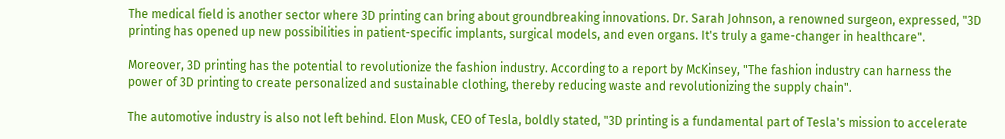The medical field is another sector where 3D printing can bring about groundbreaking innovations. Dr. Sarah Johnson, a renowned surgeon, expressed, "3D printing has opened up new possibilities in patient-specific implants, surgical models, and even organs. It's truly a game-changer in healthcare".

Moreover, 3D printing has the potential to revolutionize the fashion industry. According to a report by McKinsey, "The fashion industry can harness the power of 3D printing to create personalized and sustainable clothing, thereby reducing waste and revolutionizing the supply chain".

The automotive industry is also not left behind. Elon Musk, CEO of Tesla, boldly stated, "3D printing is a fundamental part of Tesla's mission to accelerate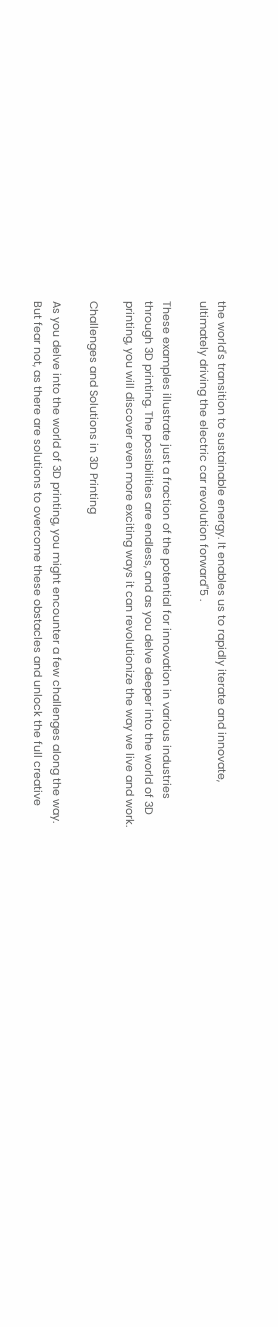the world's transition to sustainable energy. It enables us to rapidly iterate and innovate, ultimately driving the electric car revolution forward"5 .

These examples illustrate just a fraction of the potential for innovation in various industries through 3D printing. The possibilities are endless, and as you delve deeper into the world of 3D printing, you will discover even more exciting ways it can revolutionize the way we live and work.

Challenges and Solutions in 3D Printing

As you delve into the world of 3D printing, you might encounter a few challenges along the way. But fear not, as there are solutions to overcome these obstacles and unlock the full creative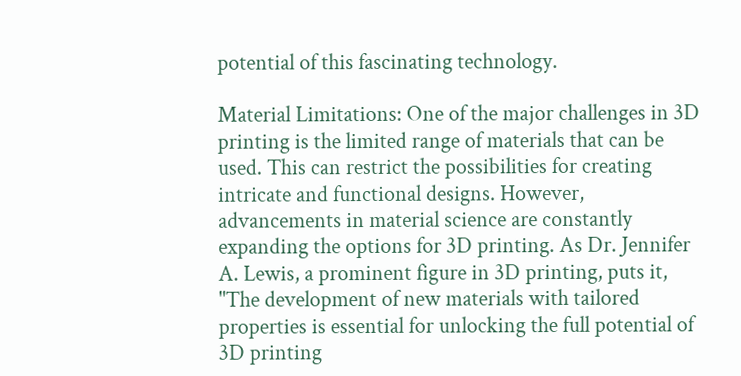potential of this fascinating technology.

Material Limitations: One of the major challenges in 3D printing is the limited range of materials that can be used. This can restrict the possibilities for creating intricate and functional designs. However, advancements in material science are constantly expanding the options for 3D printing. As Dr. Jennifer A. Lewis, a prominent figure in 3D printing, puts it, "The development of new materials with tailored properties is essential for unlocking the full potential of 3D printing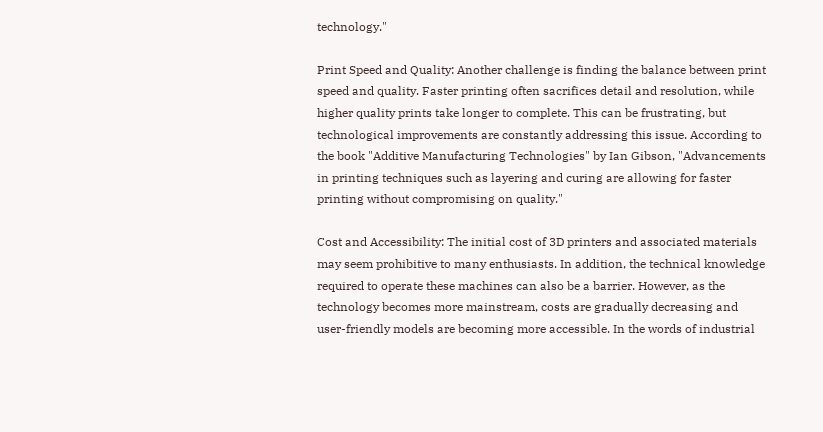technology."

Print Speed and Quality: Another challenge is finding the balance between print speed and quality. Faster printing often sacrifices detail and resolution, while higher quality prints take longer to complete. This can be frustrating, but technological improvements are constantly addressing this issue. According to the book "Additive Manufacturing Technologies" by Ian Gibson, "Advancements in printing techniques such as layering and curing are allowing for faster printing without compromising on quality."

Cost and Accessibility: The initial cost of 3D printers and associated materials may seem prohibitive to many enthusiasts. In addition, the technical knowledge required to operate these machines can also be a barrier. However, as the technology becomes more mainstream, costs are gradually decreasing and user-friendly models are becoming more accessible. In the words of industrial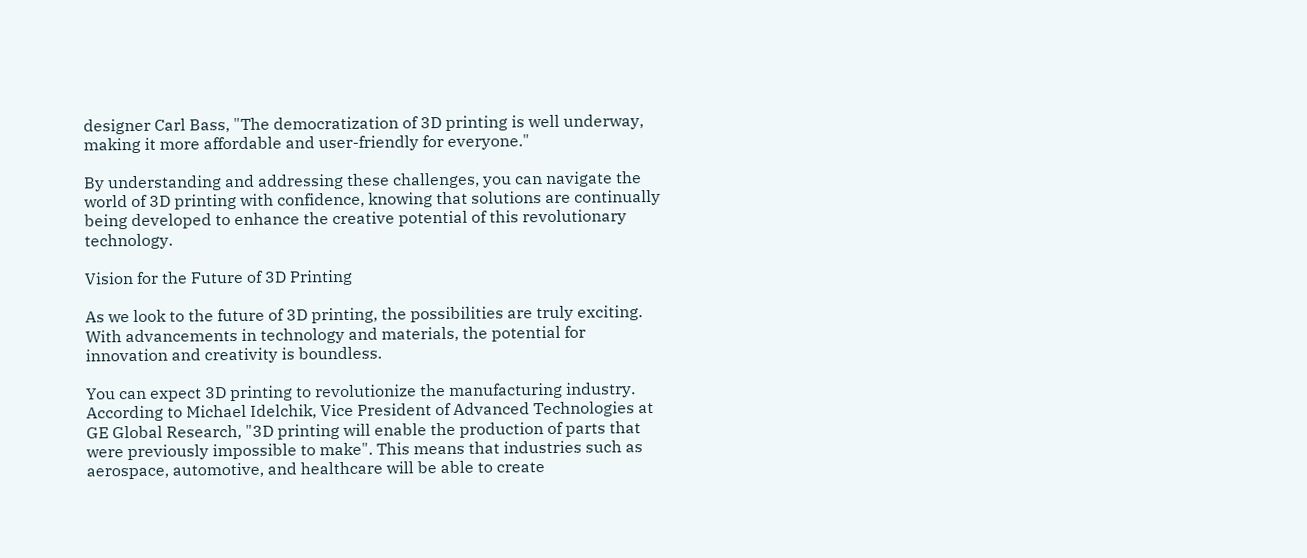designer Carl Bass, "The democratization of 3D printing is well underway, making it more affordable and user-friendly for everyone."

By understanding and addressing these challenges, you can navigate the world of 3D printing with confidence, knowing that solutions are continually being developed to enhance the creative potential of this revolutionary technology.

Vision for the Future of 3D Printing

As we look to the future of 3D printing, the possibilities are truly exciting. With advancements in technology and materials, the potential for innovation and creativity is boundless.

You can expect 3D printing to revolutionize the manufacturing industry. According to Michael Idelchik, Vice President of Advanced Technologies at GE Global Research, "3D printing will enable the production of parts that were previously impossible to make". This means that industries such as aerospace, automotive, and healthcare will be able to create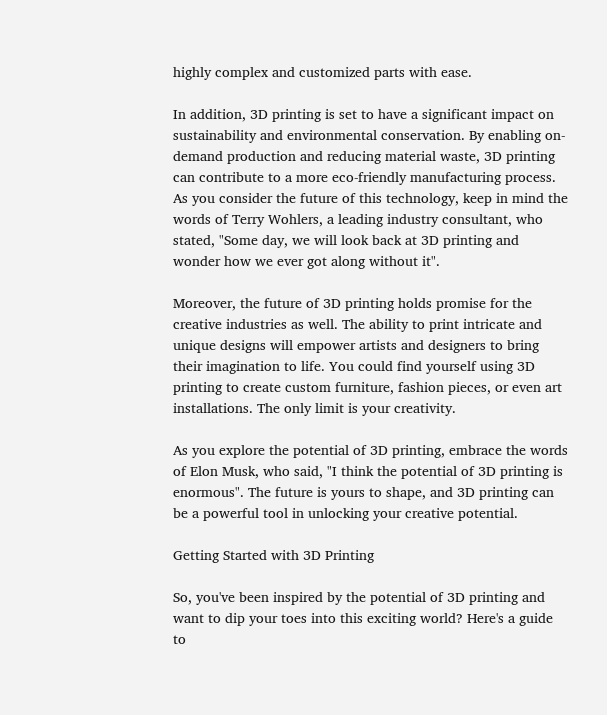highly complex and customized parts with ease.

In addition, 3D printing is set to have a significant impact on sustainability and environmental conservation. By enabling on-demand production and reducing material waste, 3D printing can contribute to a more eco-friendly manufacturing process. As you consider the future of this technology, keep in mind the words of Terry Wohlers, a leading industry consultant, who stated, "Some day, we will look back at 3D printing and wonder how we ever got along without it".

Moreover, the future of 3D printing holds promise for the creative industries as well. The ability to print intricate and unique designs will empower artists and designers to bring their imagination to life. You could find yourself using 3D printing to create custom furniture, fashion pieces, or even art installations. The only limit is your creativity.

As you explore the potential of 3D printing, embrace the words of Elon Musk, who said, "I think the potential of 3D printing is enormous". The future is yours to shape, and 3D printing can be a powerful tool in unlocking your creative potential.

Getting Started with 3D Printing

So, you've been inspired by the potential of 3D printing and want to dip your toes into this exciting world? Here's a guide to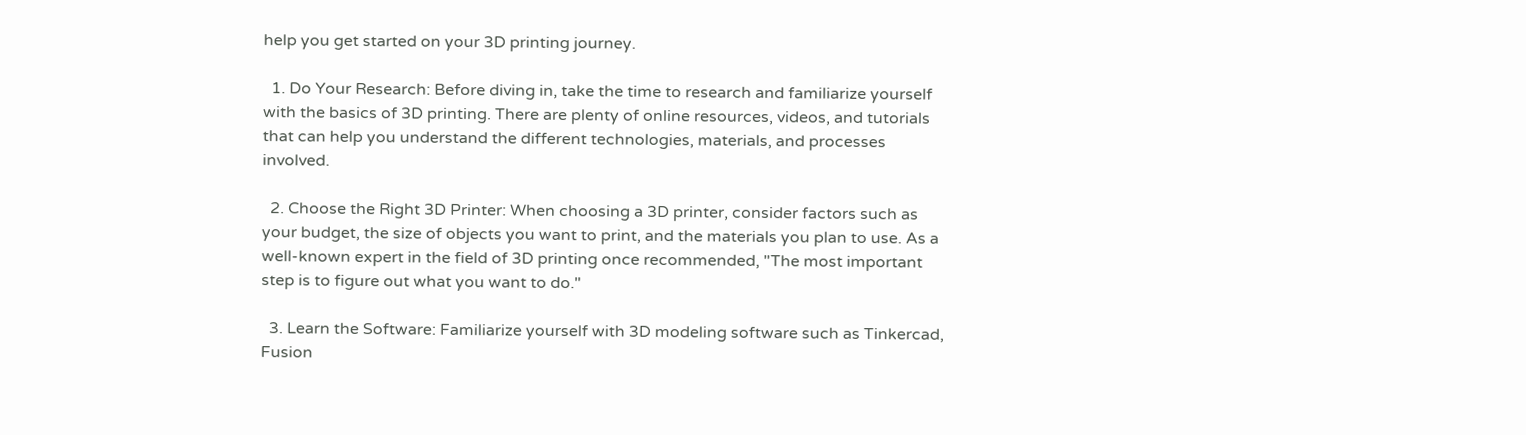help you get started on your 3D printing journey.

  1. Do Your Research: Before diving in, take the time to research and familiarize yourself with the basics of 3D printing. There are plenty of online resources, videos, and tutorials that can help you understand the different technologies, materials, and processes involved.

  2. Choose the Right 3D Printer: When choosing a 3D printer, consider factors such as your budget, the size of objects you want to print, and the materials you plan to use. As a well-known expert in the field of 3D printing once recommended, "The most important step is to figure out what you want to do."

  3. Learn the Software: Familiarize yourself with 3D modeling software such as Tinkercad, Fusion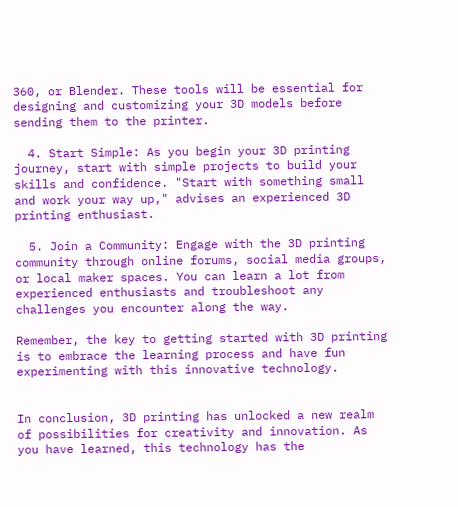360, or Blender. These tools will be essential for designing and customizing your 3D models before sending them to the printer.

  4. Start Simple: As you begin your 3D printing journey, start with simple projects to build your skills and confidence. "Start with something small and work your way up," advises an experienced 3D printing enthusiast.

  5. Join a Community: Engage with the 3D printing community through online forums, social media groups, or local maker spaces. You can learn a lot from experienced enthusiasts and troubleshoot any challenges you encounter along the way.

Remember, the key to getting started with 3D printing is to embrace the learning process and have fun experimenting with this innovative technology.


In conclusion, 3D printing has unlocked a new realm of possibilities for creativity and innovation. As you have learned, this technology has the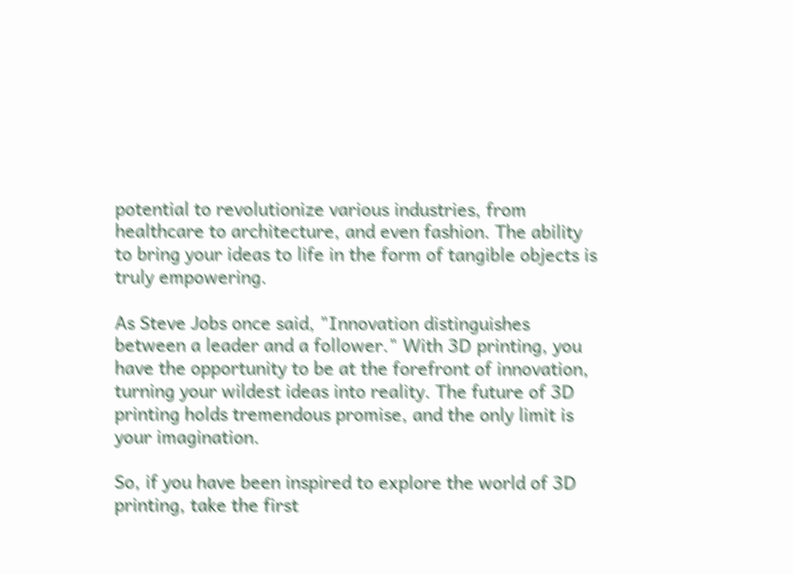potential to revolutionize various industries, from healthcare to architecture, and even fashion. The ability to bring your ideas to life in the form of tangible objects is truly empowering.

As Steve Jobs once said, "Innovation distinguishes between a leader and a follower." With 3D printing, you have the opportunity to be at the forefront of innovation, turning your wildest ideas into reality. The future of 3D printing holds tremendous promise, and the only limit is your imagination.

So, if you have been inspired to explore the world of 3D printing, take the first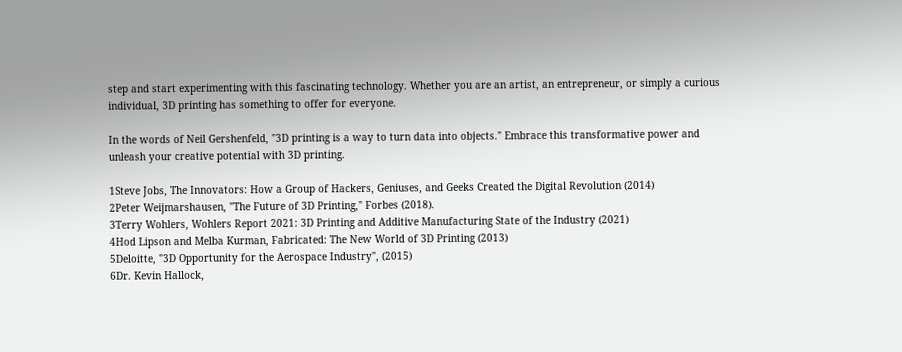step and start experimenting with this fascinating technology. Whether you are an artist, an entrepreneur, or simply a curious individual, 3D printing has something to offer for everyone.

In the words of Neil Gershenfeld, "3D printing is a way to turn data into objects." Embrace this transformative power and unleash your creative potential with 3D printing.

1Steve Jobs, The Innovators: How a Group of Hackers, Geniuses, and Geeks Created the Digital Revolution (2014)
2Peter Weijmarshausen, "The Future of 3D Printing," Forbes (2018).
3Terry Wohlers, Wohlers Report 2021: 3D Printing and Additive Manufacturing State of the Industry (2021)
4Hod Lipson and Melba Kurman, Fabricated: The New World of 3D Printing (2013)
5Deloitte, "3D Opportunity for the Aerospace Industry", (2015)
6Dr. Kevin Hallock,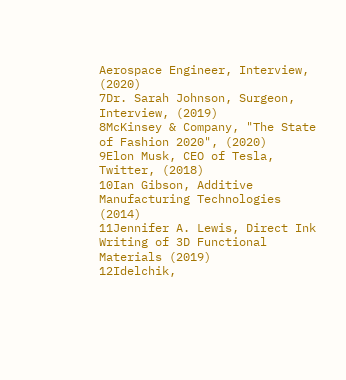Aerospace Engineer, Interview, (2020)
7Dr. Sarah Johnson, Surgeon, Interview, (2019)
8McKinsey & Company, "The State of Fashion 2020", (2020)
9Elon Musk, CEO of Tesla, Twitter, (2018)
10Ian Gibson, Additive Manufacturing Technologies (2014)
11Jennifer A. Lewis, Direct Ink Writing of 3D Functional Materials (2019)
12Idelchik,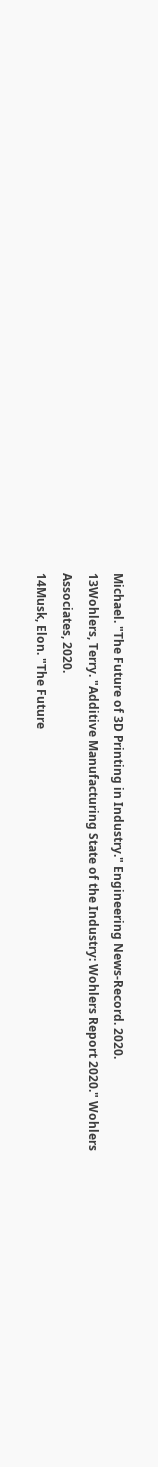Michael. "The Future of 3D Printing in Industry." Engineering News-Record. 2020.
13Wohlers, Terry. "Additive Manufacturing State of the Industry: Wohlers Report 2020." Wohlers Associates, 2020.
14Musk, Elon. "The Future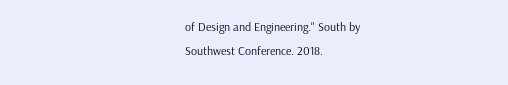of Design and Engineering." South by Southwest Conference. 2018.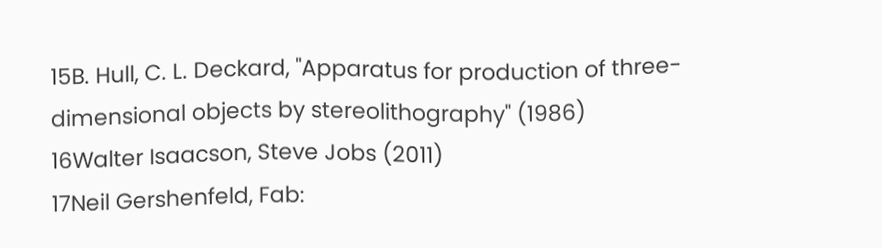15B. Hull, C. L. Deckard, "Apparatus for production of three-dimensional objects by stereolithography" (1986)
16Walter Isaacson, Steve Jobs (2011)
17Neil Gershenfeld, Fab: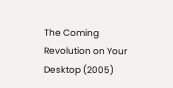The Coming Revolution on Your Desktop (2005)